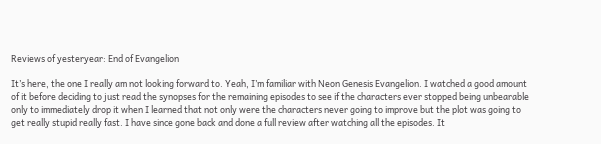Reviews of yesteryear: End of Evangelion

It’s here, the one I really am not looking forward to. Yeah, I’m familiar with Neon Genesis Evangelion. I watched a good amount of it before deciding to just read the synopses for the remaining episodes to see if the characters ever stopped being unbearable only to immediately drop it when I learned that not only were the characters never going to improve but the plot was going to get really stupid really fast. I have since gone back and done a full review after watching all the episodes. It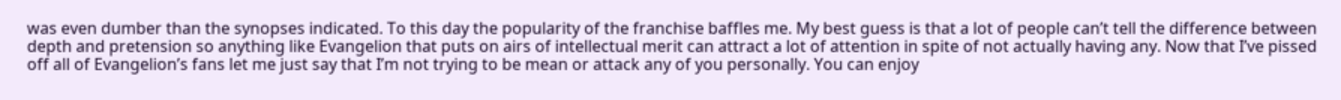was even dumber than the synopses indicated. To this day the popularity of the franchise baffles me. My best guess is that a lot of people can’t tell the difference between depth and pretension so anything like Evangelion that puts on airs of intellectual merit can attract a lot of attention in spite of not actually having any. Now that I’ve pissed off all of Evangelion’s fans let me just say that I’m not trying to be mean or attack any of you personally. You can enjoy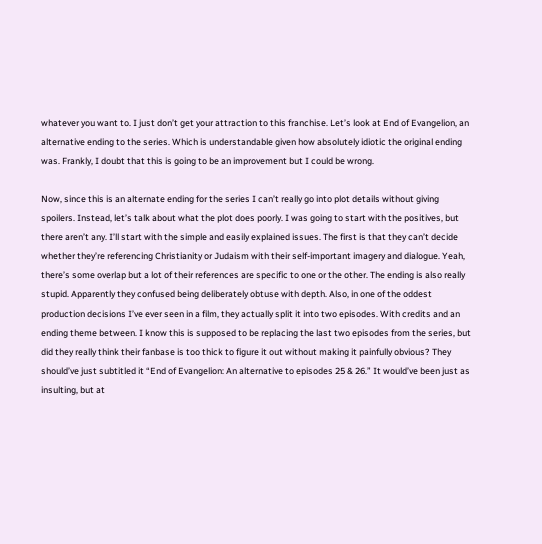whatever you want to. I just don’t get your attraction to this franchise. Let’s look at End of Evangelion, an alternative ending to the series. Which is understandable given how absolutely idiotic the original ending was. Frankly, I doubt that this is going to be an improvement but I could be wrong.

Now, since this is an alternate ending for the series I can’t really go into plot details without giving spoilers. Instead, let’s talk about what the plot does poorly. I was going to start with the positives, but there aren’t any. I’ll start with the simple and easily explained issues. The first is that they can’t decide whether they’re referencing Christianity or Judaism with their self-important imagery and dialogue. Yeah, there’s some overlap but a lot of their references are specific to one or the other. The ending is also really stupid. Apparently they confused being deliberately obtuse with depth. Also, in one of the oddest production decisions I’ve ever seen in a film, they actually split it into two episodes. With credits and an ending theme between. I know this is supposed to be replacing the last two episodes from the series, but did they really think their fanbase is too thick to figure it out without making it painfully obvious? They should’ve just subtitled it “End of Evangelion: An alternative to episodes 25 & 26.” It would’ve been just as insulting, but at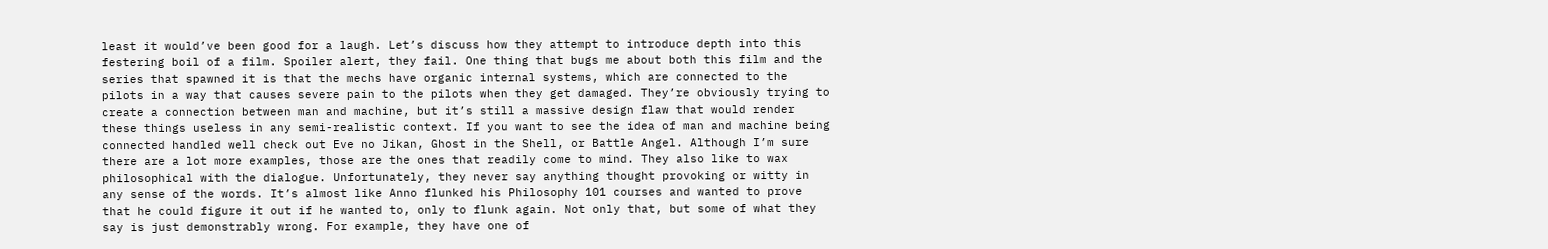least it would’ve been good for a laugh. Let’s discuss how they attempt to introduce depth into this festering boil of a film. Spoiler alert, they fail. One thing that bugs me about both this film and the series that spawned it is that the mechs have organic internal systems, which are connected to the pilots in a way that causes severe pain to the pilots when they get damaged. They’re obviously trying to create a connection between man and machine, but it’s still a massive design flaw that would render these things useless in any semi-realistic context. If you want to see the idea of man and machine being connected handled well check out Eve no Jikan, Ghost in the Shell, or Battle Angel. Although I’m sure there are a lot more examples, those are the ones that readily come to mind. They also like to wax philosophical with the dialogue. Unfortunately, they never say anything thought provoking or witty in any sense of the words. It’s almost like Anno flunked his Philosophy 101 courses and wanted to prove that he could figure it out if he wanted to, only to flunk again. Not only that, but some of what they say is just demonstrably wrong. For example, they have one of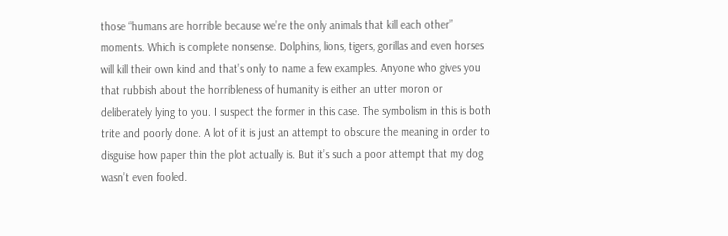those “humans are horrible because we’re the only animals that kill each other” moments. Which is complete nonsense. Dolphins, lions, tigers, gorillas and even horses will kill their own kind and that’s only to name a few examples. Anyone who gives you that rubbish about the horribleness of humanity is either an utter moron or deliberately lying to you. I suspect the former in this case. The symbolism in this is both trite and poorly done. A lot of it is just an attempt to obscure the meaning in order to disguise how paper thin the plot actually is. But it’s such a poor attempt that my dog wasn’t even fooled.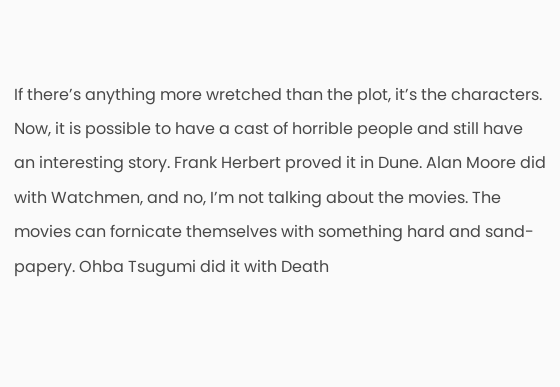If there’s anything more wretched than the plot, it’s the characters. Now, it is possible to have a cast of horrible people and still have an interesting story. Frank Herbert proved it in Dune. Alan Moore did with Watchmen, and no, I’m not talking about the movies. The movies can fornicate themselves with something hard and sand-papery. Ohba Tsugumi did it with Death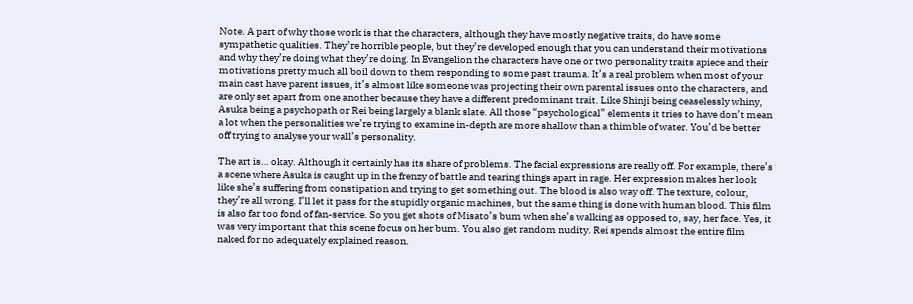Note. A part of why those work is that the characters, although they have mostly negative traits, do have some sympathetic qualities. They’re horrible people, but they’re developed enough that you can understand their motivations and why they’re doing what they’re doing. In Evangelion the characters have one or two personality traits apiece and their motivations pretty much all boil down to them responding to some past trauma. It’s a real problem when most of your main cast have parent issues, it’s almost like someone was projecting their own parental issues onto the characters, and are only set apart from one another because they have a different predominant trait. Like Shinji being ceaselessly whiny, Asuka being a psychopath or Rei being largely a blank slate. All those “psychological” elements it tries to have don’t mean a lot when the personalities we’re trying to examine in-depth are more shallow than a thimble of water. You’d be better off trying to analyse your wall’s personality.

The art is… okay. Although it certainly has its share of problems. The facial expressions are really off. For example, there’s a scene where Asuka is caught up in the frenzy of battle and tearing things apart in rage. Her expression makes her look like she’s suffering from constipation and trying to get something out. The blood is also way off. The texture, colour, they’re all wrong. I’ll let it pass for the stupidly organic machines, but the same thing is done with human blood. This film is also far too fond of fan-service. So you get shots of Misato’s bum when she’s walking as opposed to, say, her face. Yes, it was very important that this scene focus on her bum. You also get random nudity. Rei spends almost the entire film naked for no adequately explained reason.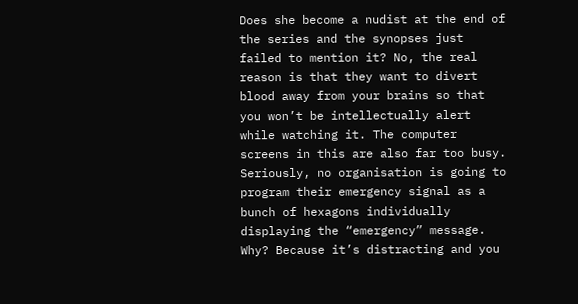Does she become a nudist at the end of the series and the synopses just failed to mention it? No, the real reason is that they want to divert blood away from your brains so that you won’t be intellectually alert while watching it. The computer screens in this are also far too busy. Seriously, no organisation is going to program their emergency signal as a bunch of hexagons individually displaying the “emergency” message. Why? Because it’s distracting and you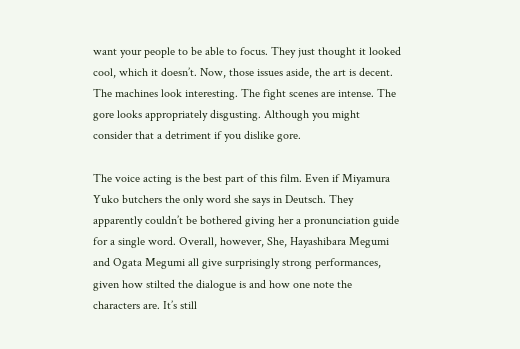want your people to be able to focus. They just thought it looked cool, which it doesn’t. Now, those issues aside, the art is decent. The machines look interesting. The fight scenes are intense. The gore looks appropriately disgusting. Although you might consider that a detriment if you dislike gore.

The voice acting is the best part of this film. Even if Miyamura Yuko butchers the only word she says in Deutsch. They apparently couldn’t be bothered giving her a pronunciation guide for a single word. Overall, however, She, Hayashibara Megumi and Ogata Megumi all give surprisingly strong performances, given how stilted the dialogue is and how one note the characters are. It’s still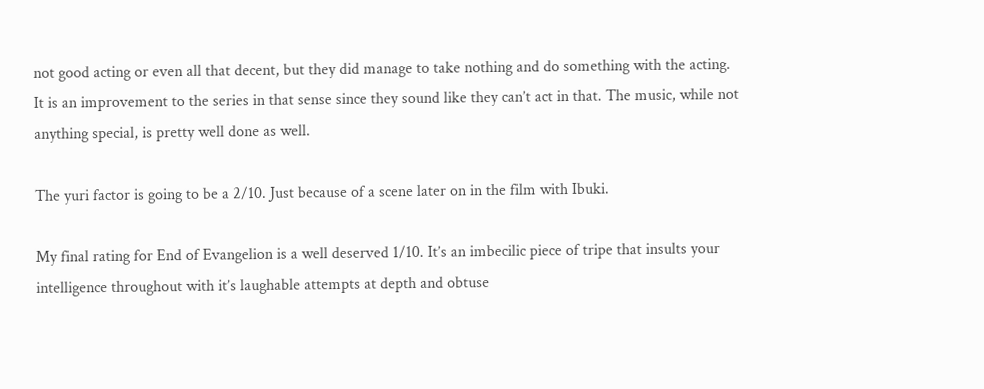not good acting or even all that decent, but they did manage to take nothing and do something with the acting. It is an improvement to the series in that sense since they sound like they can’t act in that. The music, while not anything special, is pretty well done as well.

The yuri factor is going to be a 2/10. Just because of a scene later on in the film with Ibuki.

My final rating for End of Evangelion is a well deserved 1/10. It’s an imbecilic piece of tripe that insults your intelligence throughout with it’s laughable attempts at depth and obtuse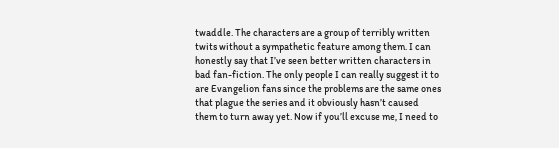twaddle. The characters are a group of terribly written twits without a sympathetic feature among them. I can honestly say that I’ve seen better written characters in bad fan-fiction. The only people I can really suggest it to are Evangelion fans since the problems are the same ones that plague the series and it obviously hasn’t caused them to turn away yet. Now if you’ll excuse me, I need to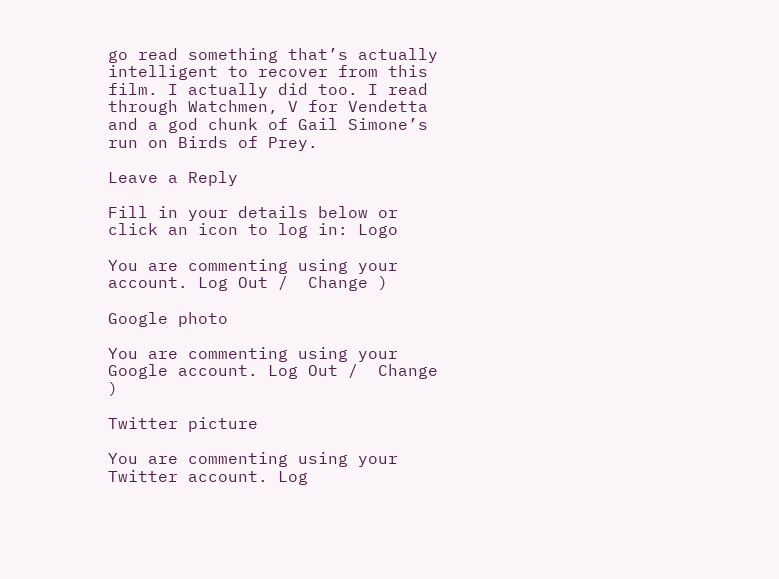go read something that’s actually intelligent to recover from this film. I actually did too. I read through Watchmen, V for Vendetta and a god chunk of Gail Simone’s run on Birds of Prey.

Leave a Reply

Fill in your details below or click an icon to log in: Logo

You are commenting using your account. Log Out /  Change )

Google photo

You are commenting using your Google account. Log Out /  Change )

Twitter picture

You are commenting using your Twitter account. Log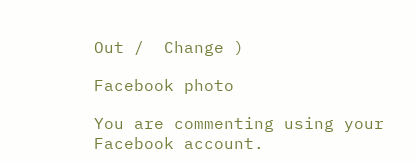Out /  Change )

Facebook photo

You are commenting using your Facebook account.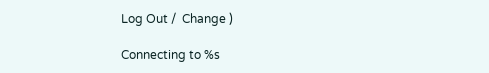Log Out /  Change )

Connecting to %s